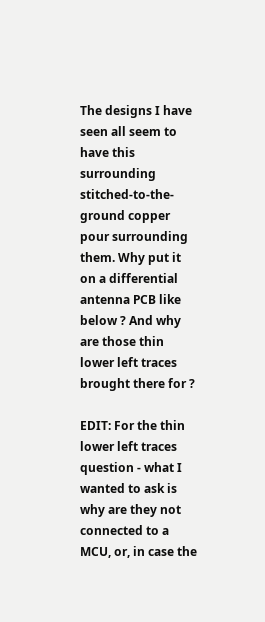The designs I have seen all seem to have this surrounding stitched-to-the-ground copper pour surrounding them. Why put it on a differential antenna PCB like below ? And why are those thin lower left traces brought there for ?

EDIT: For the thin lower left traces question - what I wanted to ask is why are they not connected to a MCU, or, in case the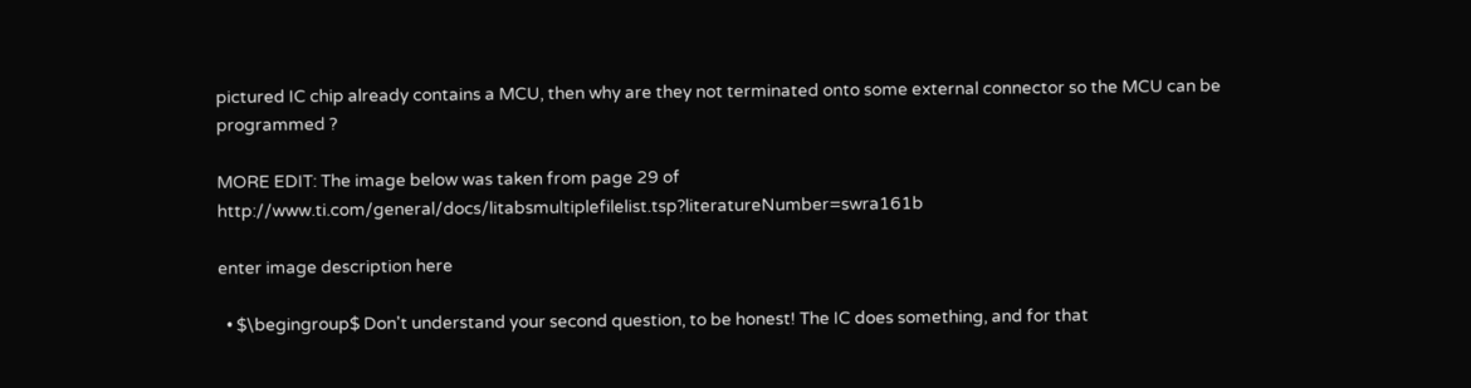pictured IC chip already contains a MCU, then why are they not terminated onto some external connector so the MCU can be programmed ?

MORE EDIT: The image below was taken from page 29 of http://www.ti.com/general/docs/litabsmultiplefilelist.tsp?literatureNumber=swra161b

enter image description here

  • $\begingroup$ Don't understand your second question, to be honest! The IC does something, and for that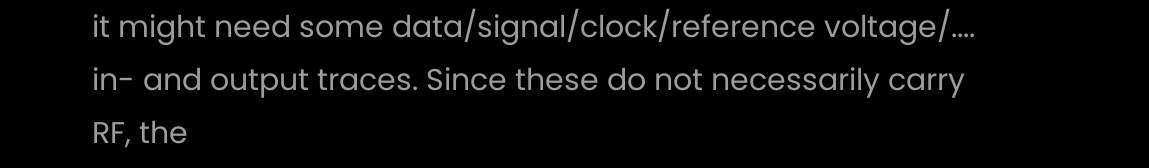it might need some data/signal/clock/reference voltage/.... in- and output traces. Since these do not necessarily carry RF, the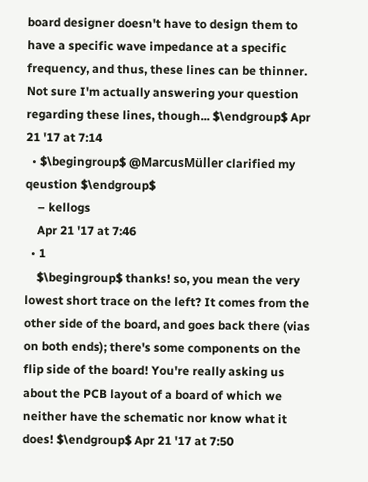board designer doesn't have to design them to have a specific wave impedance at a specific frequency, and thus, these lines can be thinner. Not sure I'm actually answering your question regarding these lines, though... $\endgroup$ Apr 21 '17 at 7:14
  • $\begingroup$ @MarcusMüller clarified my qeustion $\endgroup$
    – kellogs
    Apr 21 '17 at 7:46
  • 1
    $\begingroup$ thanks! so, you mean the very lowest short trace on the left? It comes from the other side of the board, and goes back there (vias on both ends); there's some components on the flip side of the board! You're really asking us about the PCB layout of a board of which we neither have the schematic nor know what it does! $\endgroup$ Apr 21 '17 at 7:50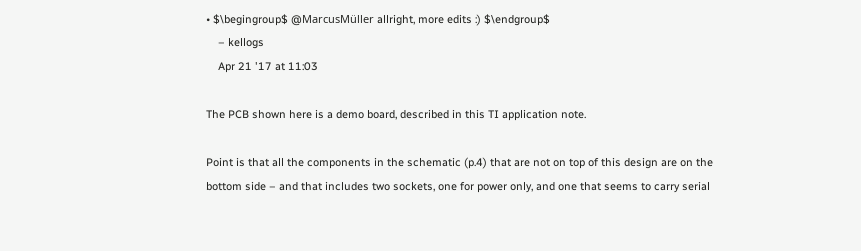• $\begingroup$ @MarcusMüller allright, more edits :) $\endgroup$
    – kellogs
    Apr 21 '17 at 11:03

The PCB shown here is a demo board, described in this TI application note.

Point is that all the components in the schematic (p.4) that are not on top of this design are on the bottom side – and that includes two sockets, one for power only, and one that seems to carry serial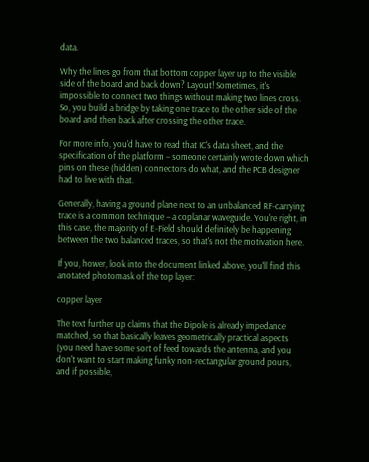data.

Why the lines go from that bottom copper layer up to the visible side of the board and back down? Layout! Sometimes, it's impossible to connect two things without making two lines cross. So, you build a bridge by taking one trace to the other side of the board and then back after crossing the other trace.

For more info, you'd have to read that IC's data sheet, and the specification of the platform – someone certainly wrote down which pins on these (hidden) connectors do what, and the PCB designer had to live with that.

Generally, having a ground plane next to an unbalanced RF-carrying trace is a common technique – a coplanar waveguide. You're right, in this case, the majority of E-Field should definitely be happening between the two balanced traces, so that's not the motivation here.

If you, hower, look into the document linked above, you'll find this anotated photomask of the top layer:

copper layer

The text further up claims that the Dipole is already impedance matched, so that basically leaves geometrically practical aspects (you need have some sort of feed towards the antenna, and you don't want to start making funky non-rectangular ground pours, and if possible,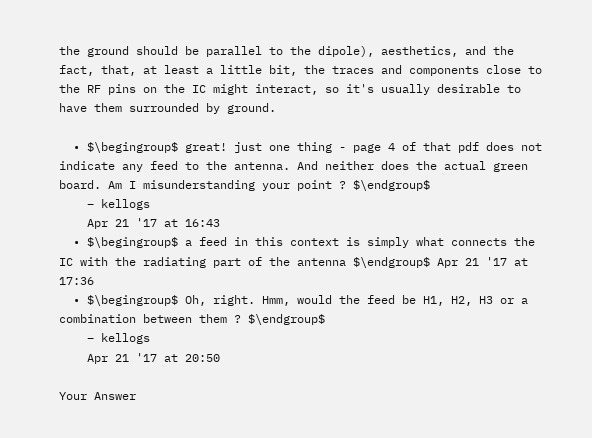the ground should be parallel to the dipole), aesthetics, and the fact, that, at least a little bit, the traces and components close to the RF pins on the IC might interact, so it's usually desirable to have them surrounded by ground.

  • $\begingroup$ great! just one thing - page 4 of that pdf does not indicate any feed to the antenna. And neither does the actual green board. Am I misunderstanding your point ? $\endgroup$
    – kellogs
    Apr 21 '17 at 16:43
  • $\begingroup$ a feed in this context is simply what connects the IC with the radiating part of the antenna $\endgroup$ Apr 21 '17 at 17:36
  • $\begingroup$ Oh, right. Hmm, would the feed be H1, H2, H3 or a combination between them ? $\endgroup$
    – kellogs
    Apr 21 '17 at 20:50

Your Answer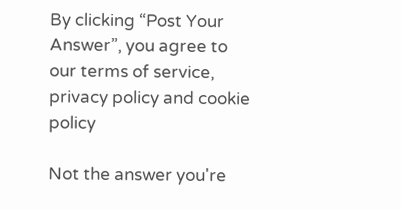By clicking “Post Your Answer”, you agree to our terms of service, privacy policy and cookie policy

Not the answer you're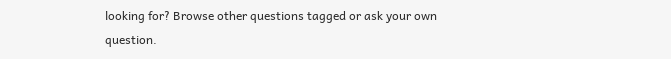looking for? Browse other questions tagged or ask your own question.